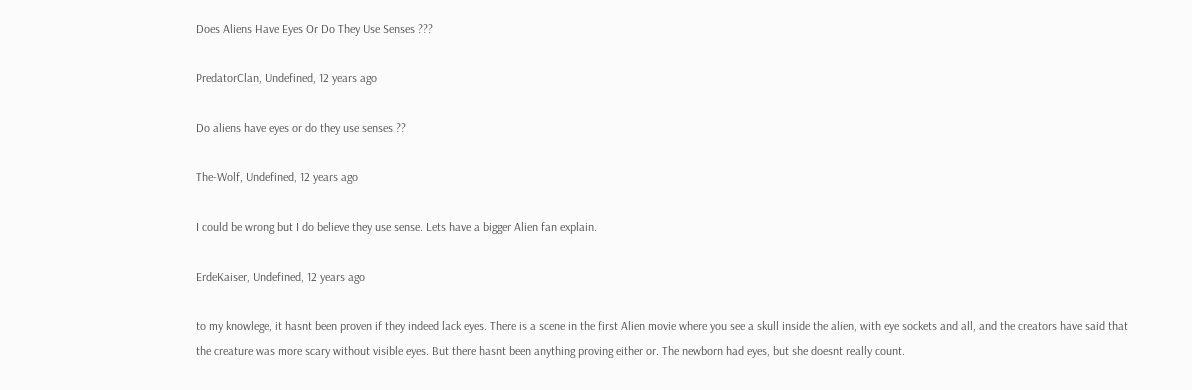Does Aliens Have Eyes Or Do They Use Senses ???

PredatorClan, Undefined, 12 years ago

Do aliens have eyes or do they use senses ??

The-Wolf, Undefined, 12 years ago

I could be wrong but I do believe they use sense. Lets have a bigger Alien fan explain.

ErdeKaiser, Undefined, 12 years ago

to my knowlege, it hasnt been proven if they indeed lack eyes. There is a scene in the first Alien movie where you see a skull inside the alien, with eye sockets and all, and the creators have said that the creature was more scary without visible eyes. But there hasnt been anything proving either or. The newborn had eyes, but she doesnt really count.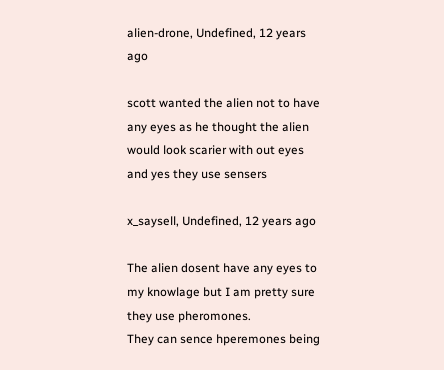alien-drone, Undefined, 12 years ago

scott wanted the alien not to have any eyes as he thought the alien would look scarier with out eyes and yes they use sensers

x_saysell, Undefined, 12 years ago

The alien dosent have any eyes to my knowlage but I am pretty sure they use pheromones.
They can sence hperemones being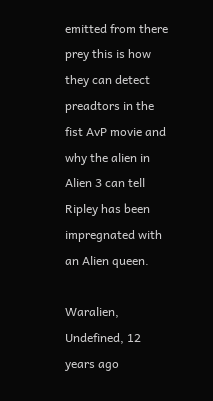emitted from there prey this is how they can detect preadtors in the fist AvP movie and why the alien in Alien 3 can tell Ripley has been impregnated with an Alien queen.

Waralien, Undefined, 12 years ago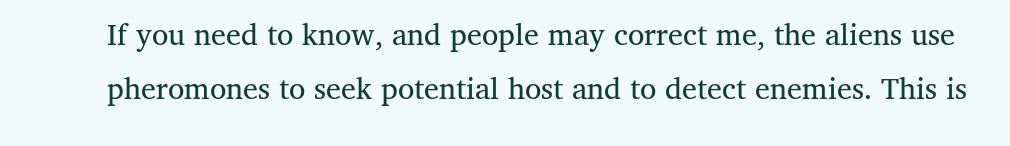If you need to know, and people may correct me, the aliens use pheromones to seek potential host and to detect enemies. This is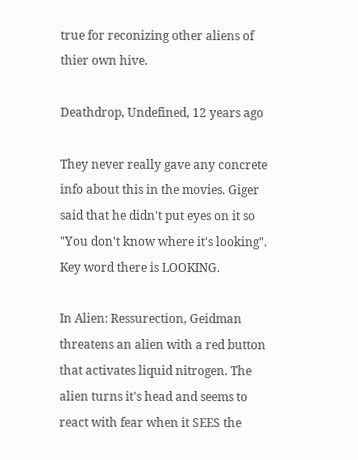true for reconizing other aliens of thier own hive.

Deathdrop, Undefined, 12 years ago

They never really gave any concrete info about this in the movies. Giger said that he didn't put eyes on it so "You don't know where it's looking". Key word there is LOOKING.

In Alien: Ressurection, Geidman threatens an alien with a red button that activates liquid nitrogen. The alien turns it's head and seems to react with fear when it SEES the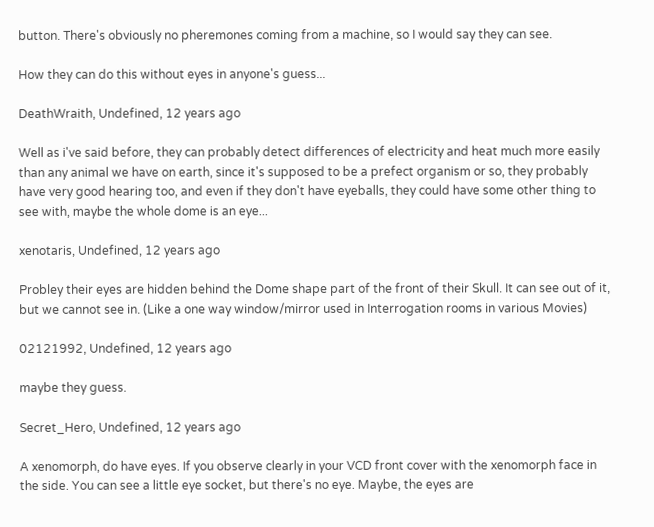button. There's obviously no pheremones coming from a machine, so I would say they can see.

How they can do this without eyes in anyone's guess...

DeathWraith, Undefined, 12 years ago

Well as i've said before, they can probably detect differences of electricity and heat much more easily than any animal we have on earth, since it's supposed to be a prefect organism or so, they probably have very good hearing too, and even if they don't have eyeballs, they could have some other thing to see with, maybe the whole dome is an eye...

xenotaris, Undefined, 12 years ago

Probley their eyes are hidden behind the Dome shape part of the front of their Skull. It can see out of it, but we cannot see in. (Like a one way window/mirror used in Interrogation rooms in various Movies)

02121992, Undefined, 12 years ago

maybe they guess.

Secret_Hero, Undefined, 12 years ago

A xenomorph, do have eyes. If you observe clearly in your VCD front cover with the xenomorph face in the side. You can see a little eye socket, but there's no eye. Maybe, the eyes are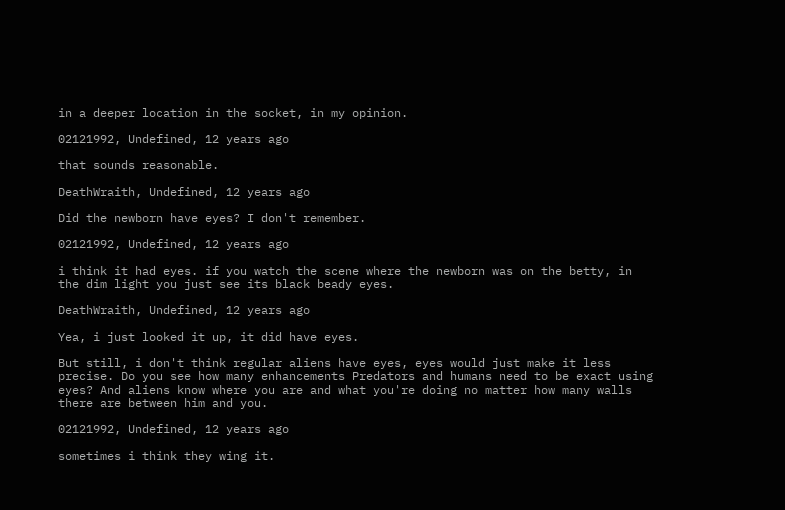in a deeper location in the socket, in my opinion.

02121992, Undefined, 12 years ago

that sounds reasonable.

DeathWraith, Undefined, 12 years ago

Did the newborn have eyes? I don't remember.

02121992, Undefined, 12 years ago

i think it had eyes. if you watch the scene where the newborn was on the betty, in the dim light you just see its black beady eyes.

DeathWraith, Undefined, 12 years ago

Yea, i just looked it up, it did have eyes.

But still, i don't think regular aliens have eyes, eyes would just make it less precise. Do you see how many enhancements Predators and humans need to be exact using eyes? And aliens know where you are and what you're doing no matter how many walls there are between him and you.

02121992, Undefined, 12 years ago

sometimes i think they wing it.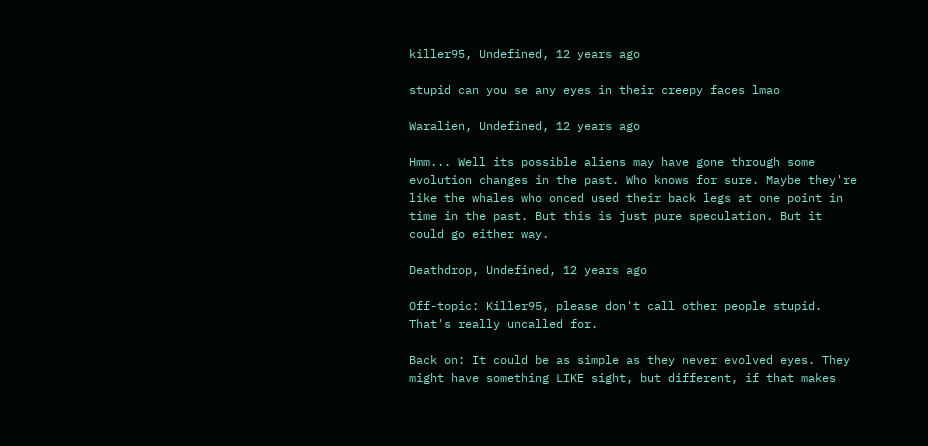killer95, Undefined, 12 years ago

stupid can you se any eyes in their creepy faces lmao

Waralien, Undefined, 12 years ago

Hmm... Well its possible aliens may have gone through some evolution changes in the past. Who knows for sure. Maybe they're like the whales who onced used their back legs at one point in time in the past. But this is just pure speculation. But it could go either way.

Deathdrop, Undefined, 12 years ago

Off-topic: Killer95, please don't call other people stupid. That's really uncalled for.

Back on: It could be as simple as they never evolved eyes. They might have something LIKE sight, but different, if that makes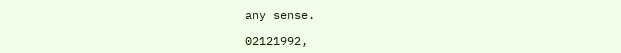any sense.

02121992,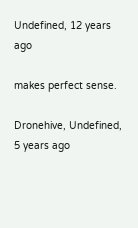Undefined, 12 years ago

makes perfect sense.

Dronehive, Undefined, 5 years ago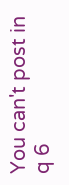You can't post in q 6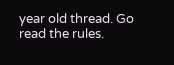year old thread. Go read the rules.